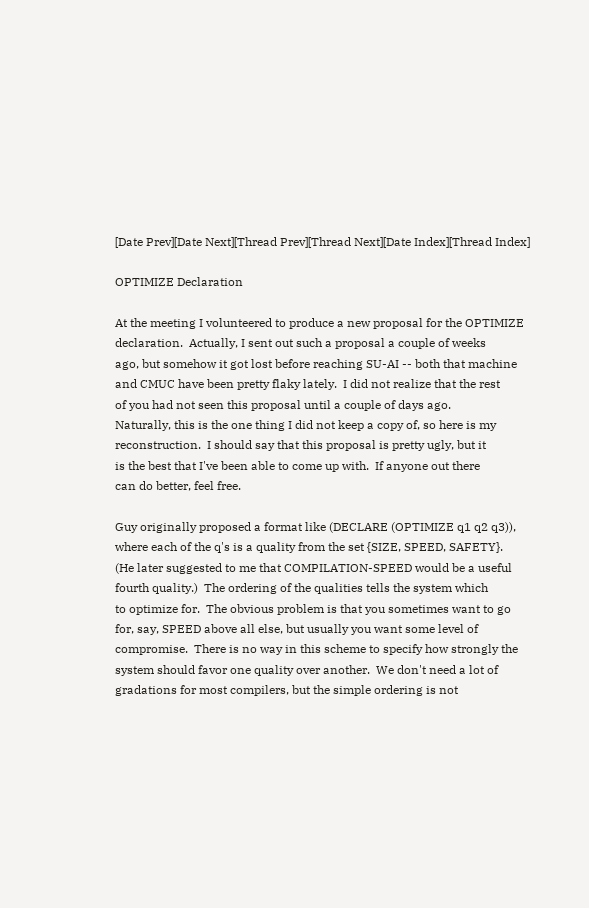[Date Prev][Date Next][Thread Prev][Thread Next][Date Index][Thread Index]

OPTIMIZE Declaration

At the meeting I volunteered to produce a new proposal for the OPTIMIZE
declaration.  Actually, I sent out such a proposal a couple of weeks
ago, but somehow it got lost before reaching SU-AI -- both that machine
and CMUC have been pretty flaky lately.  I did not realize that the rest
of you had not seen this proposal until a couple of days ago.
Naturally, this is the one thing I did not keep a copy of, so here is my
reconstruction.  I should say that this proposal is pretty ugly, but it
is the best that I've been able to come up with.  If anyone out there
can do better, feel free.

Guy originally proposed a format like (DECLARE (OPTIMIZE q1 q2 q3)),
where each of the q's is a quality from the set {SIZE, SPEED, SAFETY}.
(He later suggested to me that COMPILATION-SPEED would be a useful
fourth quality.)  The ordering of the qualities tells the system which
to optimize for.  The obvious problem is that you sometimes want to go
for, say, SPEED above all else, but usually you want some level of
compromise.  There is no way in this scheme to specify how strongly the
system should favor one quality over another.  We don't need a lot of
gradations for most compilers, but the simple ordering is not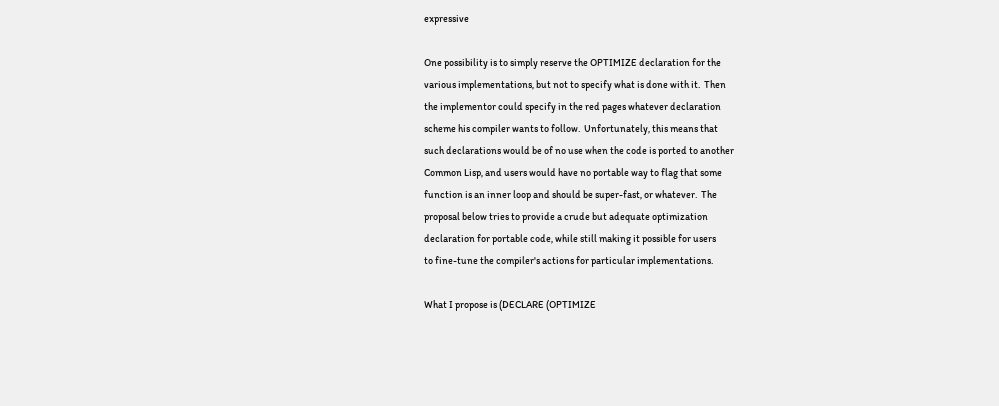expressive

One possibility is to simply reserve the OPTIMIZE declaration for the
various implementations, but not to specify what is done with it.  Then
the implementor could specify in the red pages whatever declaration
scheme his compiler wants to follow.  Unfortunately, this means that
such declarations would be of no use when the code is ported to another
Common Lisp, and users would have no portable way to flag that some
function is an inner loop and should be super-fast, or whatever.  The
proposal below tries to provide a crude but adequate optimization
declaration for portable code, while still making it possible for users
to fine-tune the compiler's actions for particular implementations.

What I propose is (DECLARE (OPTIMIZE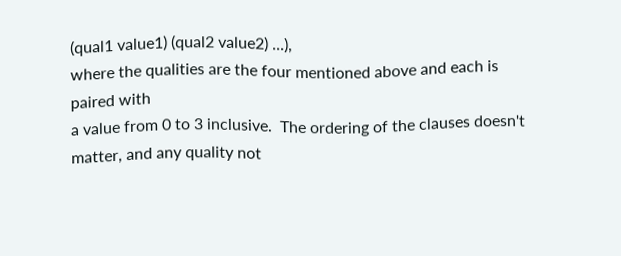(qual1 value1) (qual2 value2) ...),
where the qualities are the four mentioned above and each is paired with
a value from 0 to 3 inclusive.  The ordering of the clauses doesn't
matter, and any quality not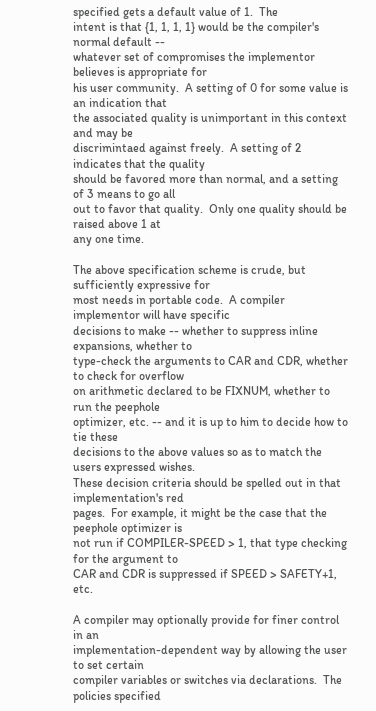specified gets a default value of 1.  The
intent is that {1, 1, 1, 1} would be the compiler's normal default --
whatever set of compromises the implementor believes is appropriate for
his user community.  A setting of 0 for some value is an indication that
the associated quality is unimportant in this context and may be
discrimintaed against freely.  A setting of 2 indicates that the quality
should be favored more than normal, and a setting of 3 means to go all
out to favor that quality.  Only one quality should be raised above 1 at
any one time.

The above specification scheme is crude, but sufficiently expressive for
most needs in portable code.  A compiler implementor will have specific
decisions to make -- whether to suppress inline expansions, whether to
type-check the arguments to CAR and CDR, whether to check for overflow
on arithmetic declared to be FIXNUM, whether to run the peephole
optimizer, etc. -- and it is up to him to decide how to tie these
decisions to the above values so as to match the users expressed wishes.
These decision criteria should be spelled out in that implementation's red
pages.  For example, it might be the case that the peephole optimizer is
not run if COMPILER-SPEED > 1, that type checking for the argument to
CAR and CDR is suppressed if SPEED > SAFETY+1, etc.

A compiler may optionally provide for finer control in an
implementation-dependent way by allowing the user to set certain
compiler variables or switches via declarations.  The policies specified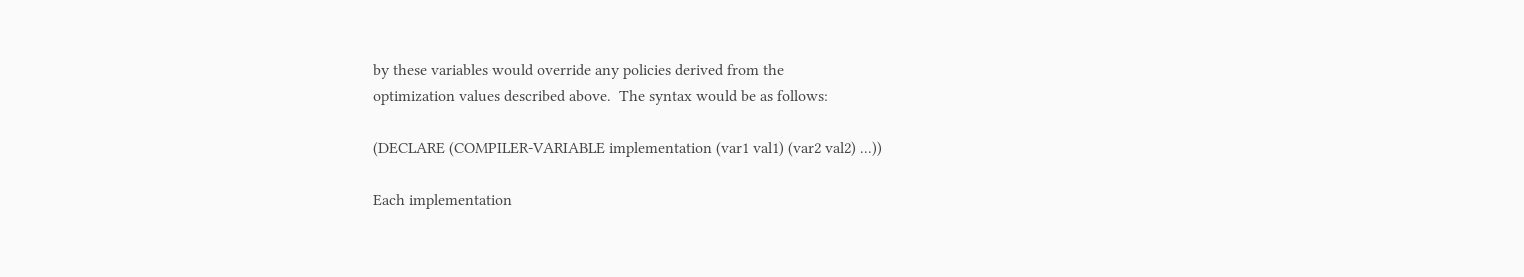by these variables would override any policies derived from the
optimization values described above.  The syntax would be as follows:

(DECLARE (COMPILER-VARIABLE implementation (var1 val1) (var2 val2) ...))

Each implementation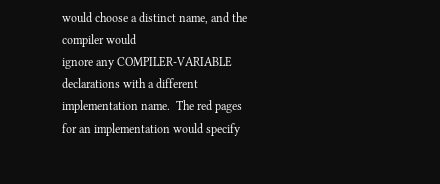would choose a distinct name, and the compiler would
ignore any COMPILER-VARIABLE declarations with a different
implementation name.  The red pages for an implementation would specify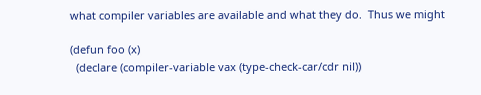what compiler variables are available and what they do.  Thus we might

(defun foo (x)
  (declare (compiler-variable vax (type-check-car/cdr nil))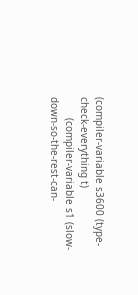(compiler-variable s3600 (type-check-everything t)
       (compiler-variable s1 (slow-down-so-the-rest-can-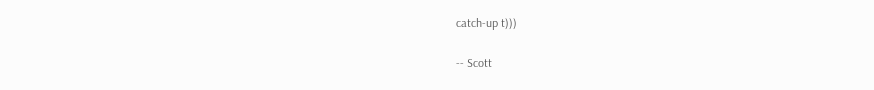catch-up t)))

-- Scott